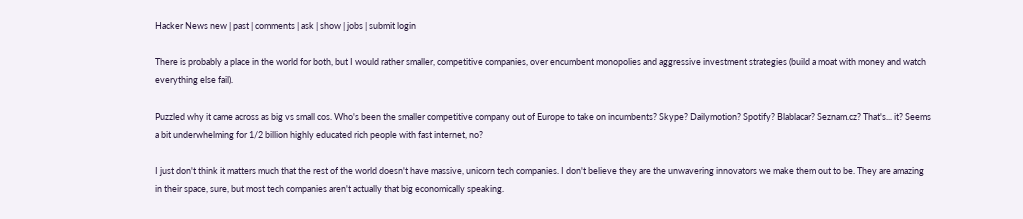Hacker News new | past | comments | ask | show | jobs | submit login

There is probably a place in the world for both, but I would rather smaller, competitive companies, over encumbent monopolies and aggressive investment strategies (build a moat with money and watch everything else fail).

Puzzled why it came across as big vs small cos. Who's been the smaller competitive company out of Europe to take on incumbents? Skype? Dailymotion? Spotify? Blablacar? Seznam.cz? That's... it? Seems a bit underwhelming for 1/2 billion highly educated rich people with fast internet, no?

I just don't think it matters much that the rest of the world doesn't have massive, unicorn tech companies. I don't believe they are the unwavering innovators we make them out to be. They are amazing in their space, sure, but most tech companies aren't actually that big economically speaking.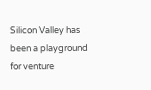Silicon Valley has been a playground for venture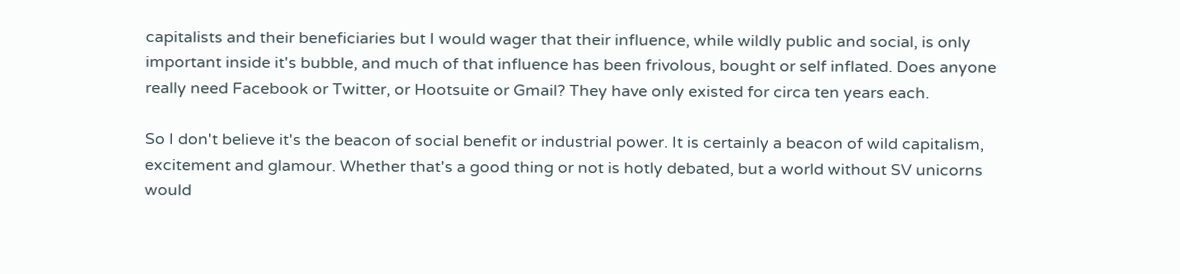capitalists and their beneficiaries but I would wager that their influence, while wildly public and social, is only important inside it's bubble, and much of that influence has been frivolous, bought or self inflated. Does anyone really need Facebook or Twitter, or Hootsuite or Gmail? They have only existed for circa ten years each.

So I don't believe it's the beacon of social benefit or industrial power. It is certainly a beacon of wild capitalism, excitement and glamour. Whether that's a good thing or not is hotly debated, but a world without SV unicorns would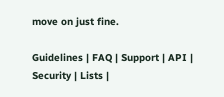move on just fine.

Guidelines | FAQ | Support | API | Security | Lists |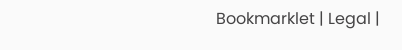Bookmarklet | Legal |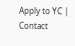Apply to YC | Contact